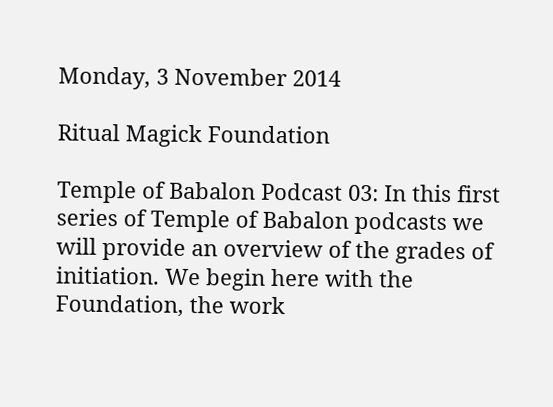Monday, 3 November 2014

Ritual Magick Foundation

Temple of Babalon Podcast 03: In this first series of Temple of Babalon podcasts we will provide an overview of the grades of initiation. We begin here with the Foundation, the work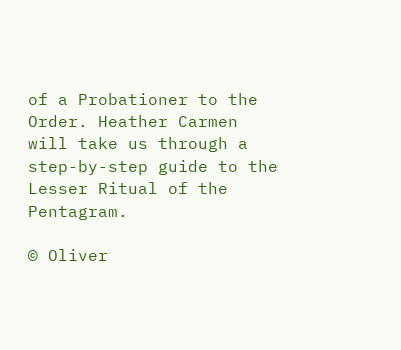of a Probationer to the Order. Heather Carmen will take us through a step-by-step guide to the Lesser Ritual of the Pentagram.

© Oliver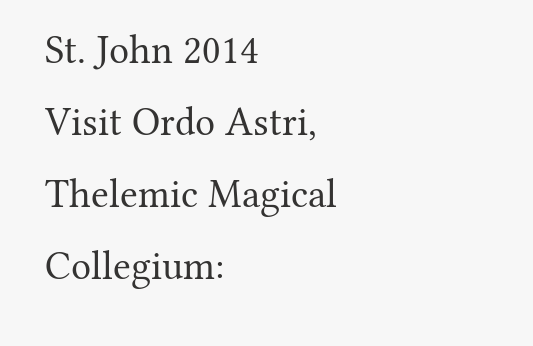St. John 2014
Visit Ordo Astri, Thelemic Magical Collegium: